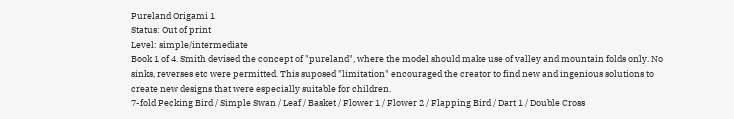Pureland Origami 1
Status: Out of print
Level: simple/intermediate
Book 1 of 4. Smith devised the concept of "pureland", where the model should make use of valley and mountain folds only. No sinks, reverses etc were permitted. This suposed "limitation" encouraged the creator to find new and ingenious solutions to create new designs that were especially suitable for children.
7-fold Pecking Bird / Simple Swan / Leaf / Basket / Flower 1 / Flower 2 / Flapping Bird / Dart 1 / Double Cross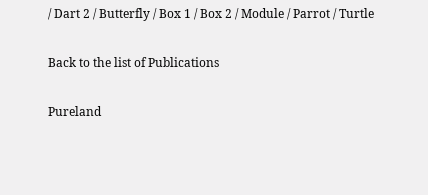/ Dart 2 / Butterfly / Box 1 / Box 2 / Module / Parrot / Turtle

Back to the list of Publications

Pureland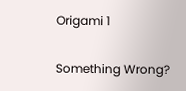Origami 1

Something Wrong?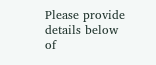Please provide details below of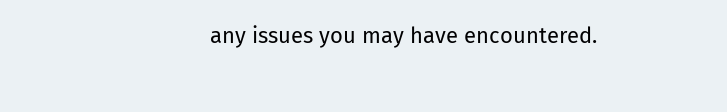any issues you may have encountered.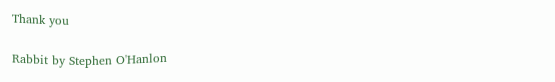Thank you

Rabbit by Stephen O'Hanlon